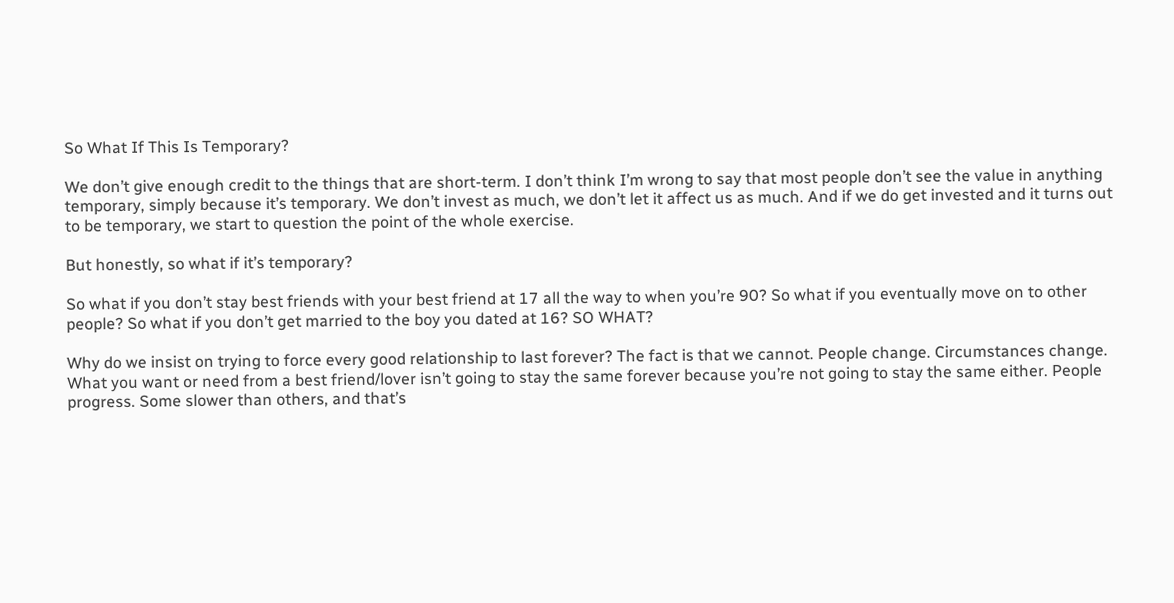So What If This Is Temporary?

We don’t give enough credit to the things that are short-term. I don’t think I’m wrong to say that most people don’t see the value in anything temporary, simply because it’s temporary. We don’t invest as much, we don’t let it affect us as much. And if we do get invested and it turns out to be temporary, we start to question the point of the whole exercise.

But honestly, so what if it’s temporary?

So what if you don’t stay best friends with your best friend at 17 all the way to when you’re 90? So what if you eventually move on to other people? So what if you don’t get married to the boy you dated at 16? SO WHAT?

Why do we insist on trying to force every good relationship to last forever? The fact is that we cannot. People change. Circumstances change. What you want or need from a best friend/lover isn’t going to stay the same forever because you’re not going to stay the same either. People progress. Some slower than others, and that’s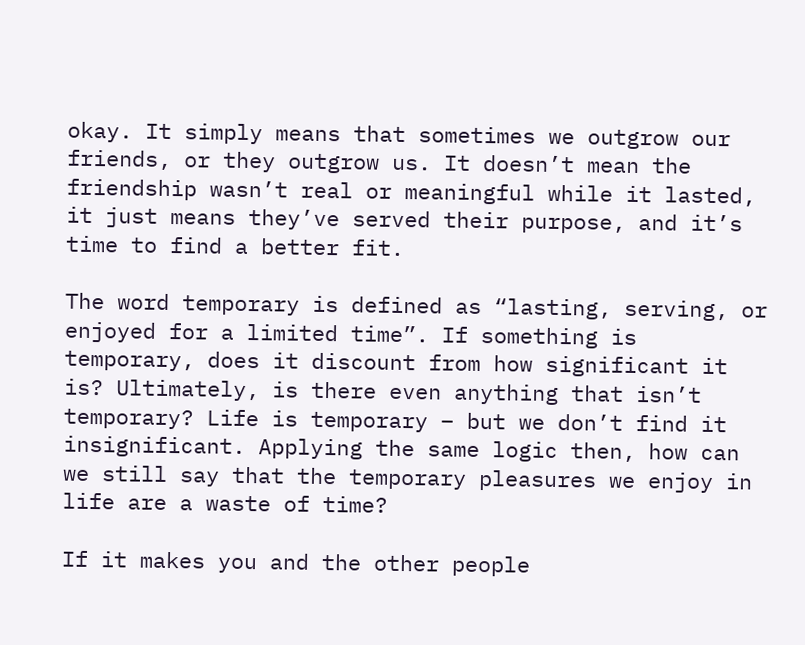okay. It simply means that sometimes we outgrow our friends, or they outgrow us. It doesn’t mean the friendship wasn’t real or meaningful while it lasted, it just means they’ve served their purpose, and it’s time to find a better fit.

The word temporary is defined as “lasting, serving, or enjoyed for a limited time”. If something is temporary, does it discount from how significant it is? Ultimately, is there even anything that isn’t temporary? Life is temporary – but we don’t find it insignificant. Applying the same logic then, how can we still say that the temporary pleasures we enjoy in life are a waste of time?

If it makes you and the other people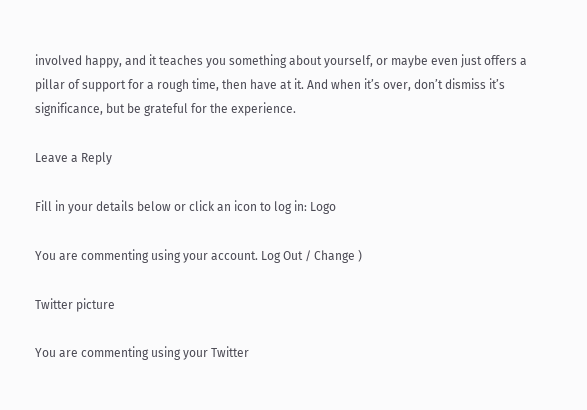involved happy, and it teaches you something about yourself, or maybe even just offers a pillar of support for a rough time, then have at it. And when it’s over, don’t dismiss it’s significance, but be grateful for the experience.

Leave a Reply

Fill in your details below or click an icon to log in: Logo

You are commenting using your account. Log Out / Change )

Twitter picture

You are commenting using your Twitter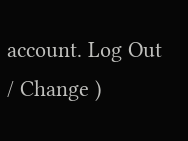account. Log Out / Change )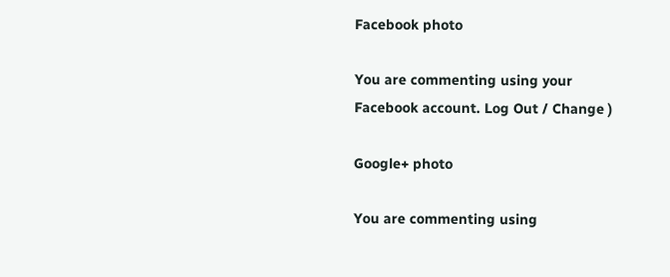Facebook photo

You are commenting using your Facebook account. Log Out / Change )

Google+ photo

You are commenting using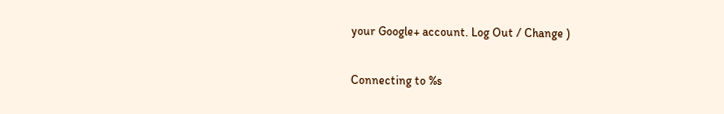your Google+ account. Log Out / Change )

Connecting to %s